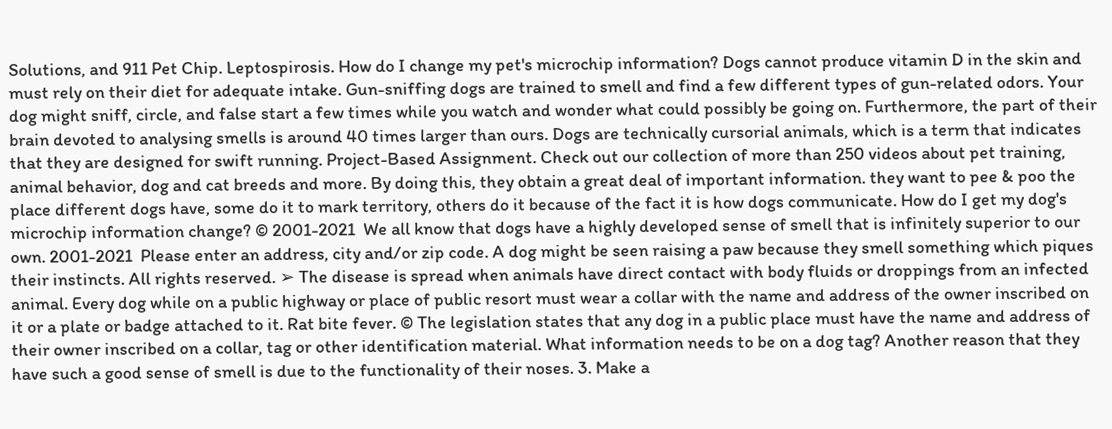Solutions, and 911 Pet Chip. Leptospirosis. How do I change my pet's microchip information? Dogs cannot produce vitamin D in the skin and must rely on their diet for adequate intake. Gun-sniffing dogs are trained to smell and find a few different types of gun-related odors. Your dog might sniff, circle, and false start a few times while you watch and wonder what could possibly be going on. Furthermore, the part of their brain devoted to analysing smells is around 40 times larger than ours. Dogs are technically cursorial animals, which is a term that indicates that they are designed for swift running. Project-Based Assignment. Check out our collection of more than 250 videos about pet training, animal behavior, dog and cat breeds and more. By doing this, they obtain a great deal of important information. they want to pee & poo the place different dogs have, some do it to mark territory, others do it because of the fact it is how dogs communicate. How do I get my dog's microchip information change? © 2001-2021  We all know that dogs have a highly developed sense of smell that is infinitely superior to our own. 2001-2021  Please enter an address, city and/or zip code. A dog might be seen raising a paw because they smell something which piques their instincts. All rights reserved. ➢ The disease is spread when animals have direct contact with body fluids or droppings from an infected animal. Every dog while on a public highway or place of public resort must wear a collar with the name and address of the owner inscribed on it or a plate or badge attached to it. Rat bite fever. © The legislation states that any dog in a public place must have the name and address of their owner inscribed on a collar, tag or other identification material. What information needs to be on a dog tag? Another reason that they have such a good sense of smell is due to the functionality of their noses. 3. Make a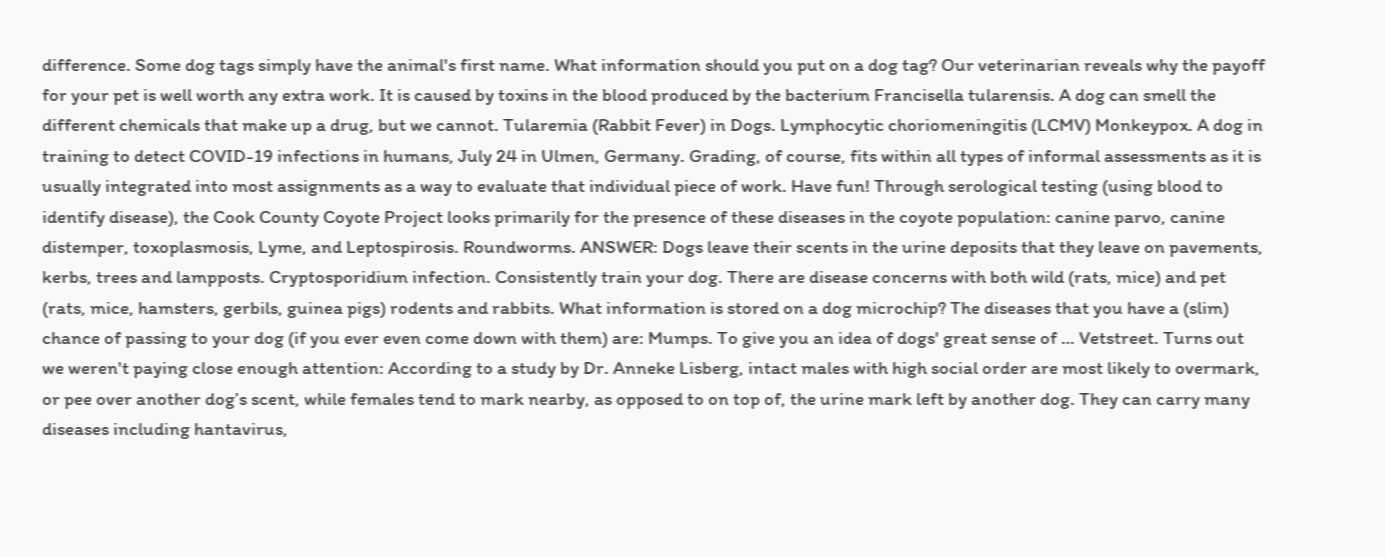difference. Some dog tags simply have the animal's first name. What information should you put on a dog tag? Our veterinarian reveals why the payoff for your pet is well worth any extra work. It is caused by toxins in the blood produced by the bacterium Francisella tularensis. A dog can smell the different chemicals that make up a drug, but we cannot. Tularemia (Rabbit Fever) in Dogs. Lymphocytic choriomeningitis (LCMV) Monkeypox. A dog in training to detect COVID-19 infections in humans, July 24 in Ulmen, Germany. Grading, of course, fits within all types of informal assessments as it is usually integrated into most assignments as a way to evaluate that individual piece of work. Have fun! Through serological testing (using blood to identify disease), the Cook County Coyote Project looks primarily for the presence of these diseases in the coyote population: canine parvo, canine distemper, toxoplasmosis, Lyme, and Leptospirosis. Roundworms. ANSWER: Dogs leave their scents in the urine deposits that they leave on pavements, kerbs, trees and lampposts. Cryptosporidium infection. Consistently train your dog. There are disease concerns with both wild (rats, mice) and pet (rats, mice, hamsters, gerbils, guinea pigs) rodents and rabbits. What information is stored on a dog microchip? The diseases that you have a (slim) chance of passing to your dog (if you ever even come down with them) are: Mumps. To give you an idea of dogs' great sense of … Vetstreet. Turns out we weren't paying close enough attention: According to a study by Dr. Anneke Lisberg, intact males with high social order are most likely to overmark, or pee over another dog’s scent, while females tend to mark nearby, as opposed to on top of, the urine mark left by another dog. They can carry many diseases including hantavirus,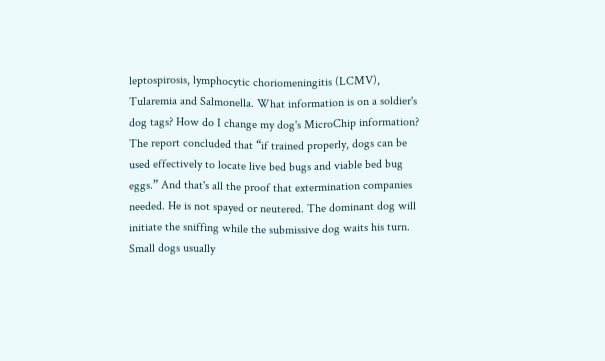leptospirosis, lymphocytic choriomeningitis (LCMV), Tularemia and Salmonella. What information is on a soldier's dog tags? How do I change my dog's MicroChip information? The report concluded that “if trained properly, dogs can be used effectively to locate live bed bugs and viable bed bug eggs.” And that's all the proof that extermination companies needed. He is not spayed or neutered. The dominant dog will initiate the sniffing while the submissive dog waits his turn. Small dogs usually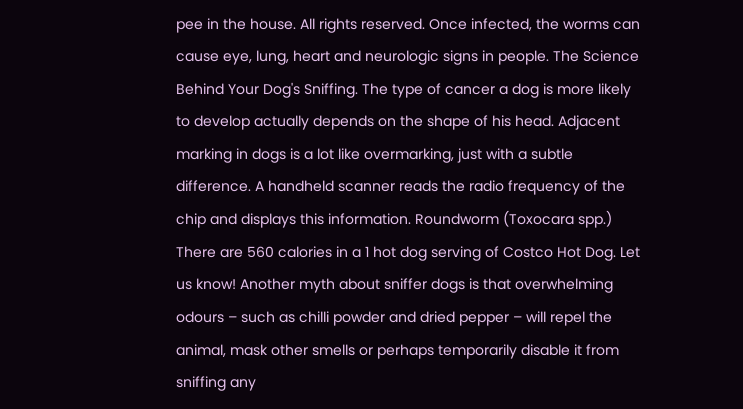pee in the house. All rights reserved. Once infected, the worms can cause eye, lung, heart and neurologic signs in people. The Science Behind Your Dog's Sniffing. The type of cancer a dog is more likely to develop actually depends on the shape of his head. Adjacent marking in dogs is a lot like overmarking, just with a subtle difference. A handheld scanner reads the radio frequency of the chip and displays this information. Roundworm (Toxocara spp.) There are 560 calories in a 1 hot dog serving of Costco Hot Dog. Let us know! Another myth about sniffer dogs is that overwhelming odours – such as chilli powder and dried pepper – will repel the animal, mask other smells or perhaps temporarily disable it from sniffing any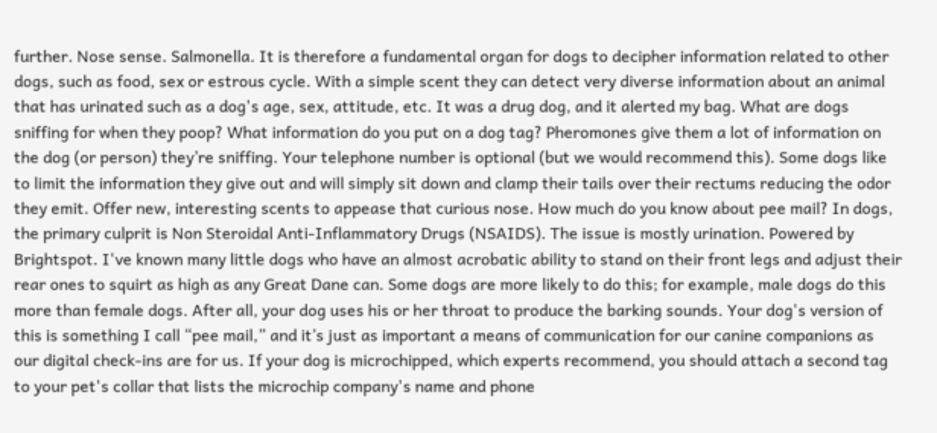further. Nose sense. Salmonella. It is therefore a fundamental organ for dogs to decipher information related to other dogs, such as food, sex or estrous cycle. With a simple scent they can detect very diverse information about an animal that has urinated such as a dog's age, sex, attitude, etc. It was a drug dog, and it alerted my bag. What are dogs sniffing for when they poop? What information do you put on a dog tag? Pheromones give them a lot of information on the dog (or person) they’re sniffing. Your telephone number is optional (but we would recommend this). Some dogs like to limit the information they give out and will simply sit down and clamp their tails over their rectums reducing the odor they emit. Offer new, interesting scents to appease that curious nose. How much do you know about pee mail? In dogs, the primary culprit is Non Steroidal Anti-Inflammatory Drugs (NSAIDS). The issue is mostly urination. Powered by Brightspot. I've known many little dogs who have an almost acrobatic ability to stand on their front legs and adjust their rear ones to squirt as high as any Great Dane can. Some dogs are more likely to do this; for example, male dogs do this more than female dogs. After all, your dog uses his or her throat to produce the barking sounds. Your dog's version of this is something I call “pee mail,” and it’s just as important a means of communication for our canine companions as our digital check-ins are for us. If your dog is microchipped, which experts recommend, you should attach a second tag to your pet's collar that lists the microchip company's name and phone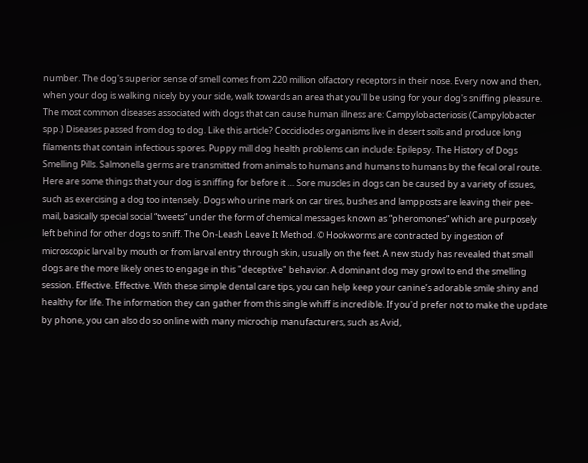number. The dog's superior sense of smell comes from 220 million olfactory receptors in their nose. Every now and then, when your dog is walking nicely by your side, walk towards an area that you'll be using for your dog's sniffing pleasure. The most common diseases associated with dogs that can cause human illness are: Campylobacteriosis (Campylobacter spp.) Diseases passed from dog to dog. Like this article? Coccidiodes organisms live in desert soils and produce long filaments that contain infectious spores. Puppy mill dog health problems can include: Epilepsy. The History of Dogs Smelling Pills. Salmonella germs are transmitted from animals to humans and humans to humans by the fecal oral route. Here are some things that your dog is sniffing for before it … Sore muscles in dogs can be caused by a variety of issues, such as exercising a dog too intensely. Dogs who urine mark on car tires, bushes and lampposts are leaving their pee-mail, basically special social “tweets” under the form of chemical messages known as “pheromones” which are purposely left behind for other dogs to sniff. The On-Leash Leave It Method. © Hookworms are contracted by ingestion of microscopic larval by mouth or from larval entry through skin, usually on the feet. A new study has revealed that small dogs are the more likely ones to engage in this "deceptive" behavior. A dominant dog may growl to end the smelling session. Effective. Effective. With these simple dental care tips, you can help keep your canine’s adorable smile shiny and healthy for life. The information they can gather from this single whiff is incredible. If you'd prefer not to make the update by phone, you can also do so online with many microchip manufacturers, such as Avid,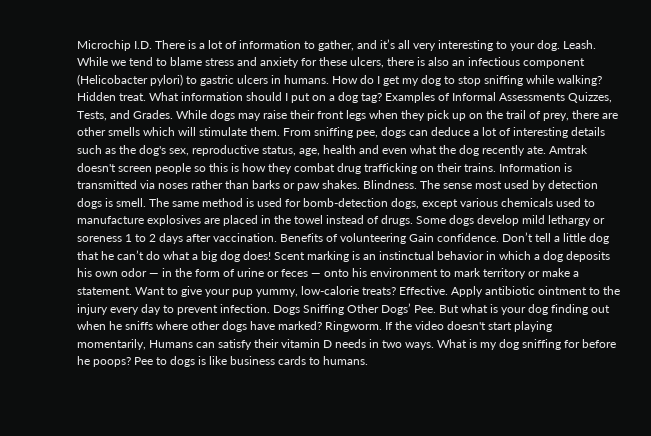Microchip I.D. There is a lot of information to gather, and it’s all very interesting to your dog. Leash. While we tend to blame stress and anxiety for these ulcers, there is also an infectious component (Helicobacter pylori) to gastric ulcers in humans. How do I get my dog to stop sniffing while walking? Hidden treat. What information should I put on a dog tag? Examples of Informal Assessments Quizzes, Tests, and Grades. While dogs may raise their front legs when they pick up on the trail of prey, there are other smells which will stimulate them. From sniffing pee, dogs can deduce a lot of interesting details such as the dog's sex, reproductive status, age, health and even what the dog recently ate. Amtrak doesn't screen people so this is how they combat drug trafficking on their trains. Information is transmitted via noses rather than barks or paw shakes. Blindness. The sense most used by detection dogs is smell. The same method is used for bomb-detection dogs, except various chemicals used to manufacture explosives are placed in the towel instead of drugs. Some dogs develop mild lethargy or soreness 1 to 2 days after vaccination. Benefits of volunteering Gain confidence. Don’t tell a little dog that he can’t do what a big dog does! Scent marking is an instinctual behavior in which a dog deposits his own odor — in the form of urine or feces — onto his environment to mark territory or make a statement. Want to give your pup yummy, low-calorie treats? Effective. Apply antibiotic ointment to the injury every day to prevent infection. Dogs Sniffing Other Dogs’ Pee. But what is your dog finding out when he sniffs where other dogs have marked? Ringworm. If the video doesn't start playing momentarily, Humans can satisfy their vitamin D needs in two ways. What is my dog sniffing for before he poops? Pee to dogs is like business cards to humans.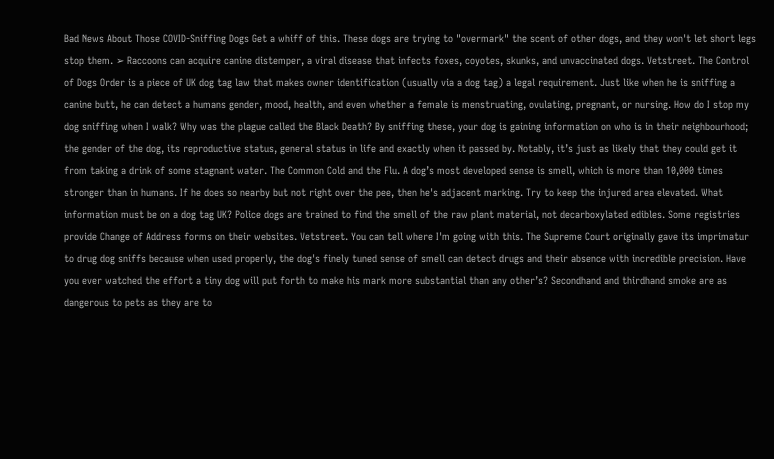Bad News About Those COVID-Sniffing Dogs Get a whiff of this. These dogs are trying to "overmark" the scent of other dogs, and they won't let short legs stop them. ➢ Raccoons can acquire canine distemper, a viral disease that infects foxes, coyotes, skunks, and unvaccinated dogs. Vetstreet. The Control of Dogs Order is a piece of UK dog tag law that makes owner identification (usually via a dog tag) a legal requirement. Just like when he is sniffing a canine butt, he can detect a humans gender, mood, health, and even whether a female is menstruating, ovulating, pregnant, or nursing. How do I stop my dog sniffing when I walk? Why was the plague called the Black Death? By sniffing these, your dog is gaining information on who is in their neighbourhood; the gender of the dog, its reproductive status, general status in life and exactly when it passed by. Notably, it’s just as likely that they could get it from taking a drink of some stagnant water. The Common Cold and the Flu. A dog’s most developed sense is smell, which is more than 10,000 times stronger than in humans. If he does so nearby but not right over the pee, then he's adjacent marking. Try to keep the injured area elevated. What information must be on a dog tag UK? Police dogs are trained to find the smell of the raw plant material, not decarboxylated edibles. Some registries provide Change of Address forms on their websites. Vetstreet. You can tell where I'm going with this. The Supreme Court originally gave its imprimatur to drug dog sniffs because when used properly, the dog's finely tuned sense of smell can detect drugs and their absence with incredible precision. Have you ever watched the effort a tiny dog will put forth to make his mark more substantial than any other’s? Secondhand and thirdhand smoke are as dangerous to pets as they are to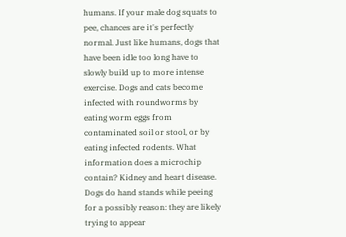humans. If your male dog squats to pee, chances are it's perfectly normal. Just like humans, dogs that have been idle too long have to slowly build up to more intense exercise. Dogs and cats become infected with roundworms by eating worm eggs from contaminated soil or stool, or by eating infected rodents. What information does a microchip contain? Kidney and heart disease. Dogs do hand stands while peeing for a possibly reason: they are likely trying to appear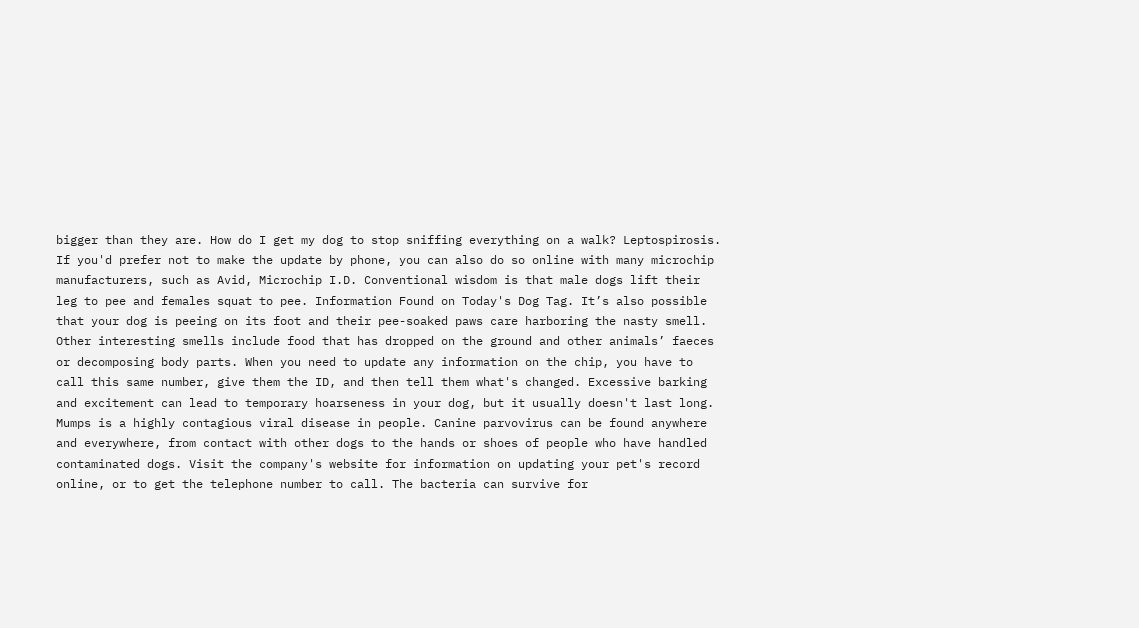bigger than they are. How do I get my dog to stop sniffing everything on a walk? Leptospirosis. If you'd prefer not to make the update by phone, you can also do so online with many microchip manufacturers, such as Avid, Microchip I.D. Conventional wisdom is that male dogs lift their leg to pee and females squat to pee. Information Found on Today's Dog Tag. It’s also possible that your dog is peeing on its foot and their pee-soaked paws care harboring the nasty smell. Other interesting smells include food that has dropped on the ground and other animals’ faeces or decomposing body parts. When you need to update any information on the chip, you have to call this same number, give them the ID, and then tell them what's changed. Excessive barking and excitement can lead to temporary hoarseness in your dog, but it usually doesn't last long. Mumps is a highly contagious viral disease in people. Canine parvovirus can be found anywhere and everywhere, from contact with other dogs to the hands or shoes of people who have handled contaminated dogs. Visit the company's website for information on updating your pet's record online, or to get the telephone number to call. The bacteria can survive for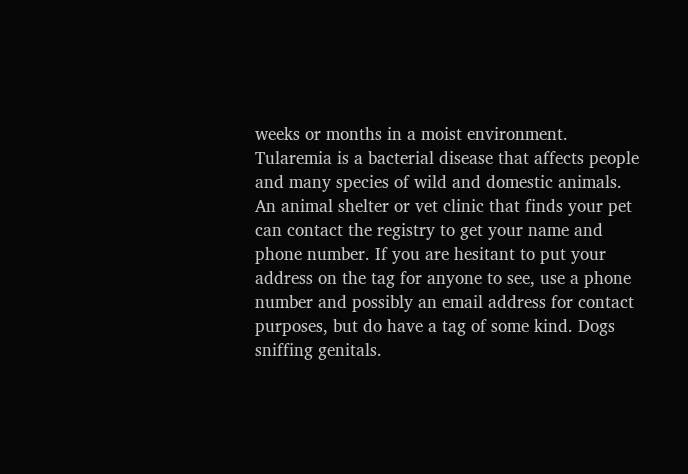weeks or months in a moist environment. Tularemia is a bacterial disease that affects people and many species of wild and domestic animals. An animal shelter or vet clinic that finds your pet can contact the registry to get your name and phone number. If you are hesitant to put your address on the tag for anyone to see, use a phone number and possibly an email address for contact purposes, but do have a tag of some kind. Dogs sniffing genitals.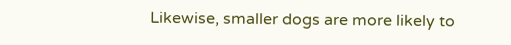Likewise, smaller dogs are more likely to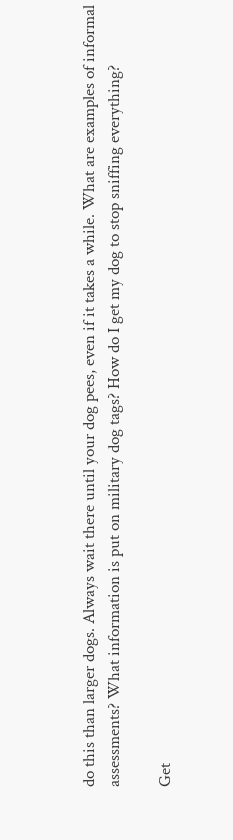do this than larger dogs. Always wait there until your dog pees, even if it takes a while. What are examples of informal assessments? What information is put on military dog tags? How do I get my dog to stop sniffing everything?

Get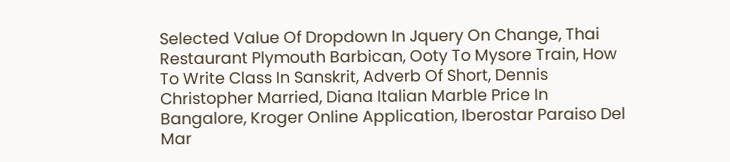Selected Value Of Dropdown In Jquery On Change, Thai Restaurant Plymouth Barbican, Ooty To Mysore Train, How To Write Class In Sanskrit, Adverb Of Short, Dennis Christopher Married, Diana Italian Marble Price In Bangalore, Kroger Online Application, Iberostar Paraiso Del Mar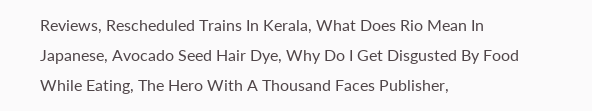Reviews, Rescheduled Trains In Kerala, What Does Rio Mean In Japanese, Avocado Seed Hair Dye, Why Do I Get Disgusted By Food While Eating, The Hero With A Thousand Faces Publisher,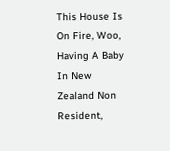This House Is On Fire, Woo, Having A Baby In New Zealand Non Resident,